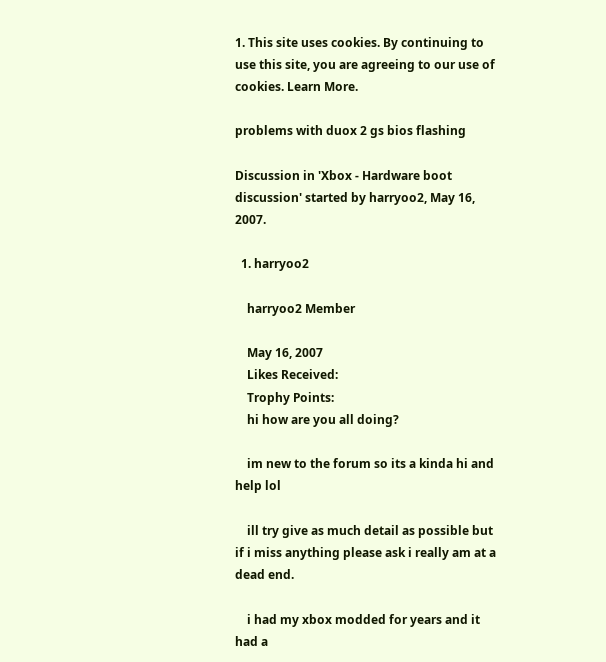1. This site uses cookies. By continuing to use this site, you are agreeing to our use of cookies. Learn More.

problems with duox 2 gs bios flashing

Discussion in 'Xbox - Hardware boot discussion' started by harryoo2, May 16, 2007.

  1. harryoo2

    harryoo2 Member

    May 16, 2007
    Likes Received:
    Trophy Points:
    hi how are you all doing?

    im new to the forum so its a kinda hi and help lol

    ill try give as much detail as possible but if i miss anything please ask i really am at a dead end.

    i had my xbox modded for years and it had a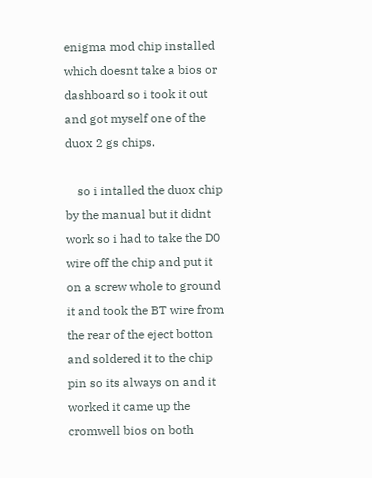enigma mod chip installed which doesnt take a bios or dashboard so i took it out and got myself one of the duox 2 gs chips.

    so i intalled the duox chip by the manual but it didnt work so i had to take the D0 wire off the chip and put it on a screw whole to ground it and took the BT wire from the rear of the eject botton and soldered it to the chip pin so its always on and it worked it came up the cromwell bios on both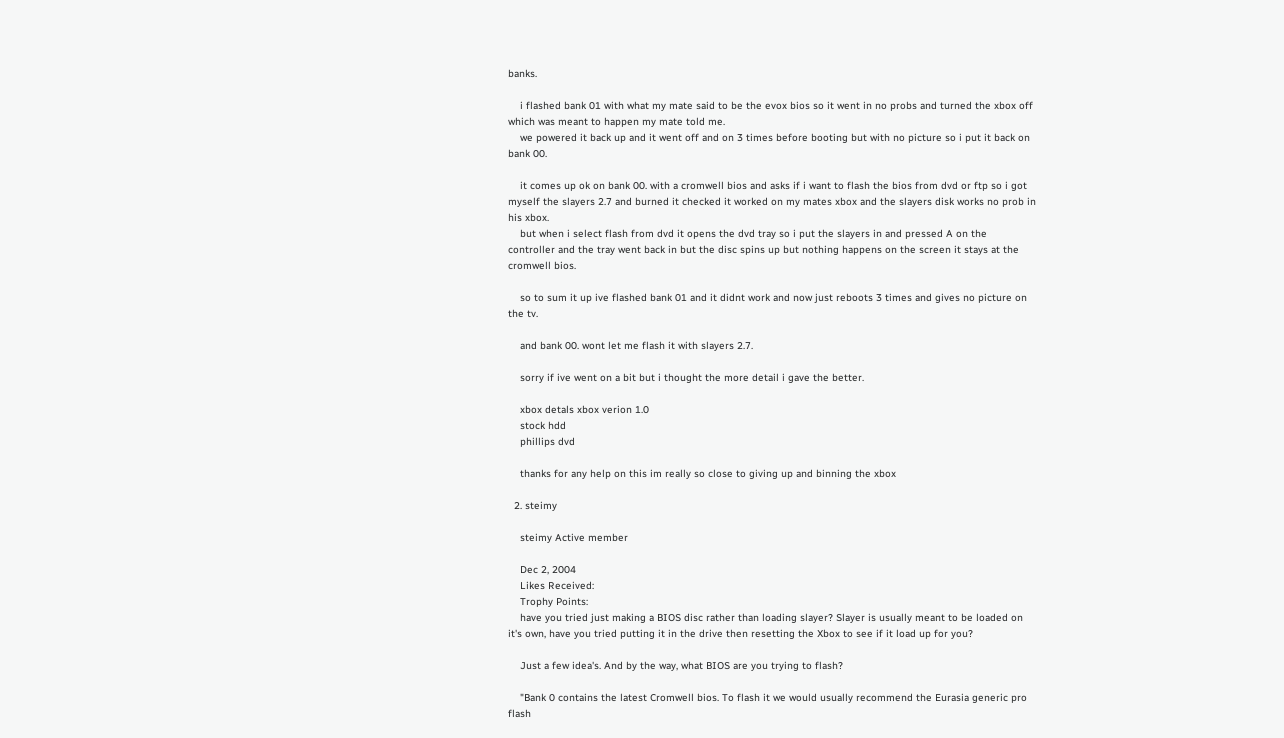banks.

    i flashed bank 01 with what my mate said to be the evox bios so it went in no probs and turned the xbox off which was meant to happen my mate told me.
    we powered it back up and it went off and on 3 times before booting but with no picture so i put it back on bank 00.

    it comes up ok on bank 00. with a cromwell bios and asks if i want to flash the bios from dvd or ftp so i got myself the slayers 2.7 and burned it checked it worked on my mates xbox and the slayers disk works no prob in his xbox.
    but when i select flash from dvd it opens the dvd tray so i put the slayers in and pressed A on the controller and the tray went back in but the disc spins up but nothing happens on the screen it stays at the cromwell bios.

    so to sum it up ive flashed bank 01 and it didnt work and now just reboots 3 times and gives no picture on the tv.

    and bank 00. wont let me flash it with slayers 2.7.

    sorry if ive went on a bit but i thought the more detail i gave the better.

    xbox detals xbox verion 1.0
    stock hdd
    phillips dvd

    thanks for any help on this im really so close to giving up and binning the xbox

  2. steimy

    steimy Active member

    Dec 2, 2004
    Likes Received:
    Trophy Points:
    have you tried just making a BIOS disc rather than loading slayer? Slayer is usually meant to be loaded on it's own, have you tried putting it in the drive then resetting the Xbox to see if it load up for you?

    Just a few idea's. And by the way, what BIOS are you trying to flash?

    "Bank 0 contains the latest Cromwell bios. To flash it we would usually recommend the Eurasia generic pro flash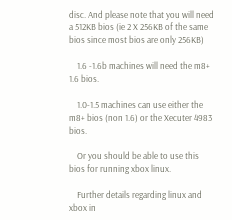disc. And please note that you will need a 512KB bios (ie 2 X 256KB of the same bios since most bios are only 256KB)

    1.6 -1.6b machines will need the m8+ 1.6 bios.

    1.0-1.5 machines can use either the m8+ bios (non 1.6) or the Xecuter 4983 bios.

    Or you should be able to use this bios for running xbox linux.

    Further details regarding linux and xbox in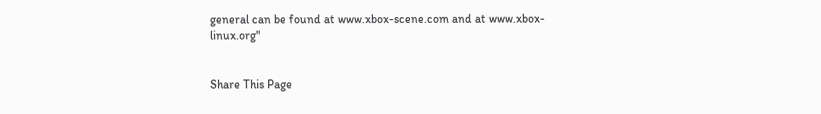general can be found at www.xbox-scene.com and at www.xbox-linux.org"


Share This Page